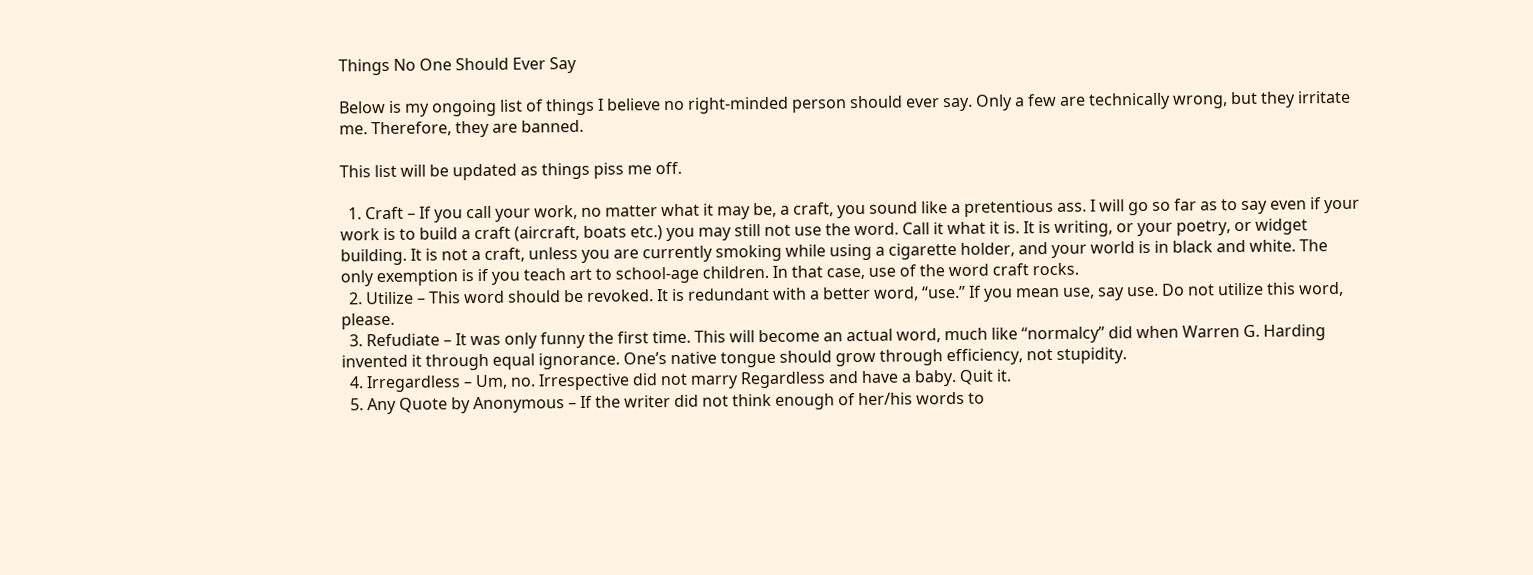Things No One Should Ever Say

Below is my ongoing list of things I believe no right-minded person should ever say. Only a few are technically wrong, but they irritate me. Therefore, they are banned.

This list will be updated as things piss me off.

  1. Craft – If you call your work, no matter what it may be, a craft, you sound like a pretentious ass. I will go so far as to say even if your work is to build a craft (aircraft, boats etc.) you may still not use the word. Call it what it is. It is writing, or your poetry, or widget building. It is not a craft, unless you are currently smoking while using a cigarette holder, and your world is in black and white. The only exemption is if you teach art to school-age children. In that case, use of the word craft rocks.
  2. Utilize – This word should be revoked. It is redundant with a better word, “use.” If you mean use, say use. Do not utilize this word, please.
  3. Refudiate – It was only funny the first time. This will become an actual word, much like “normalcy” did when Warren G. Harding invented it through equal ignorance. One’s native tongue should grow through efficiency, not stupidity.
  4. Irregardless – Um, no. Irrespective did not marry Regardless and have a baby. Quit it.
  5. Any Quote by Anonymous – If the writer did not think enough of her/his words to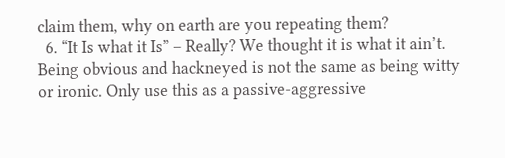claim them, why on earth are you repeating them?
  6. “It Is what it Is” – Really? We thought it is what it ain’t. Being obvious and hackneyed is not the same as being witty or ironic. Only use this as a passive-aggressive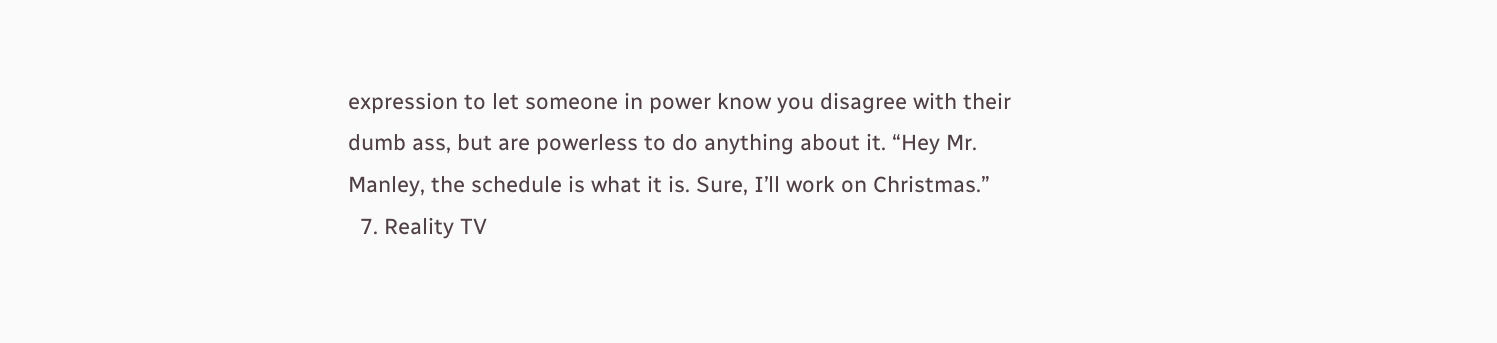expression to let someone in power know you disagree with their dumb ass, but are powerless to do anything about it. “Hey Mr. Manley, the schedule is what it is. Sure, I’ll work on Christmas.”
  7. Reality TV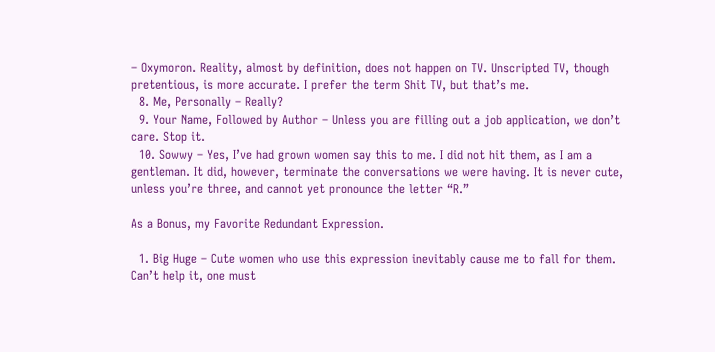– Oxymoron. Reality, almost by definition, does not happen on TV. Unscripted TV, though pretentious, is more accurate. I prefer the term Shit TV, but that’s me.
  8. Me, Personally – Really?
  9. Your Name, Followed by Author – Unless you are filling out a job application, we don’t care. Stop it.
  10. Sowwy – Yes, I’ve had grown women say this to me. I did not hit them, as I am a gentleman. It did, however, terminate the conversations we were having. It is never cute, unless you’re three, and cannot yet pronounce the letter “R.”

As a Bonus, my Favorite Redundant Expression.

  1. Big Huge – Cute women who use this expression inevitably cause me to fall for them. Can’t help it, one must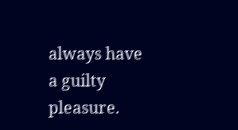always have a guilty pleasure.